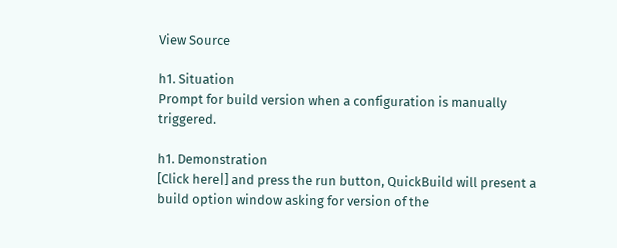View Source

h1. Situation
Prompt for build version when a configuration is manually triggered.

h1. Demonstration
[Click here|] and press the run button, QuickBuild will present a build option window asking for version of the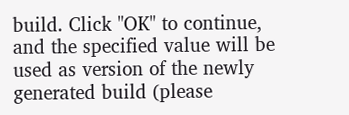build. Click "OK" to continue, and the specified value will be used as version of the newly generated build (please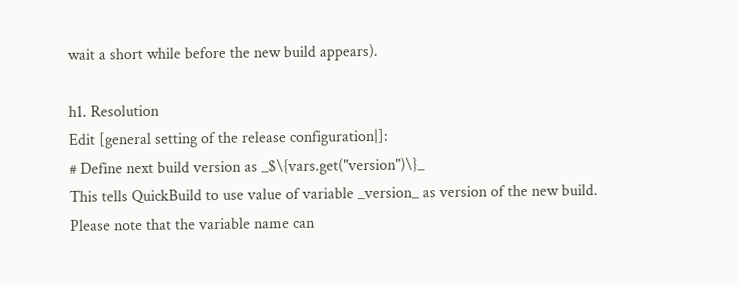wait a short while before the new build appears).

h1. Resolution
Edit [general setting of the release configuration|]:
# Define next build version as _$\{vars.get("version")\}_
This tells QuickBuild to use value of variable _version_ as version of the new build. Please note that the variable name can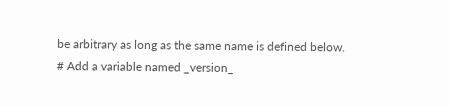be arbitrary as long as the same name is defined below.
# Add a variable named _version_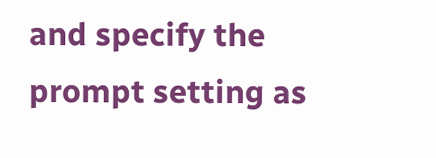and specify the prompt setting as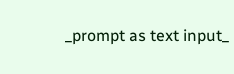_prompt as text input_